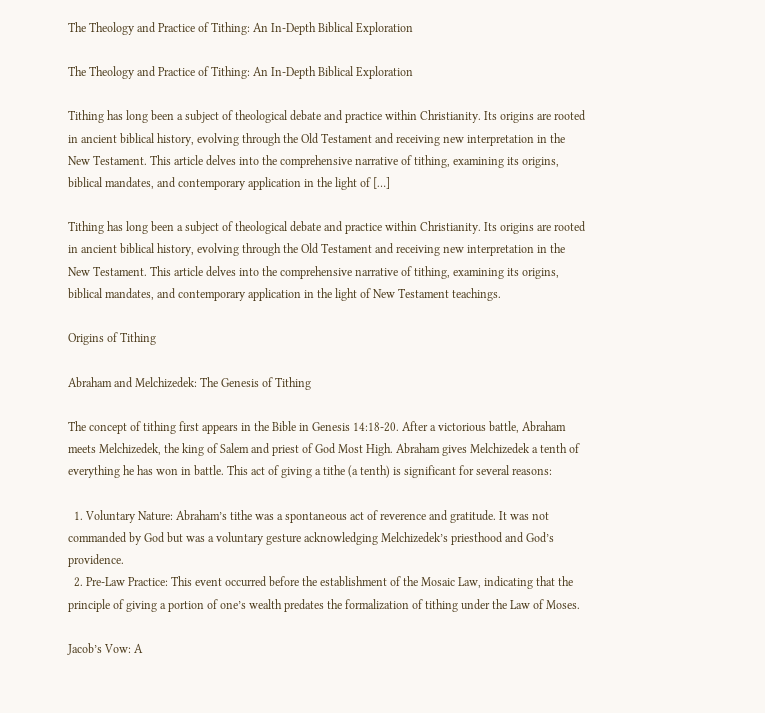The Theology and Practice of Tithing: An In-Depth Biblical Exploration

The Theology and Practice of Tithing: An In-Depth Biblical Exploration

Tithing has long been a subject of theological debate and practice within Christianity. Its origins are rooted in ancient biblical history, evolving through the Old Testament and receiving new interpretation in the New Testament. This article delves into the comprehensive narrative of tithing, examining its origins, biblical mandates, and contemporary application in the light of […]

Tithing has long been a subject of theological debate and practice within Christianity. Its origins are rooted in ancient biblical history, evolving through the Old Testament and receiving new interpretation in the New Testament. This article delves into the comprehensive narrative of tithing, examining its origins, biblical mandates, and contemporary application in the light of New Testament teachings.

Origins of Tithing

Abraham and Melchizedek: The Genesis of Tithing

The concept of tithing first appears in the Bible in Genesis 14:18-20. After a victorious battle, Abraham meets Melchizedek, the king of Salem and priest of God Most High. Abraham gives Melchizedek a tenth of everything he has won in battle. This act of giving a tithe (a tenth) is significant for several reasons:

  1. Voluntary Nature: Abraham’s tithe was a spontaneous act of reverence and gratitude. It was not commanded by God but was a voluntary gesture acknowledging Melchizedek’s priesthood and God’s providence.
  2. Pre-Law Practice: This event occurred before the establishment of the Mosaic Law, indicating that the principle of giving a portion of one’s wealth predates the formalization of tithing under the Law of Moses.

Jacob’s Vow: A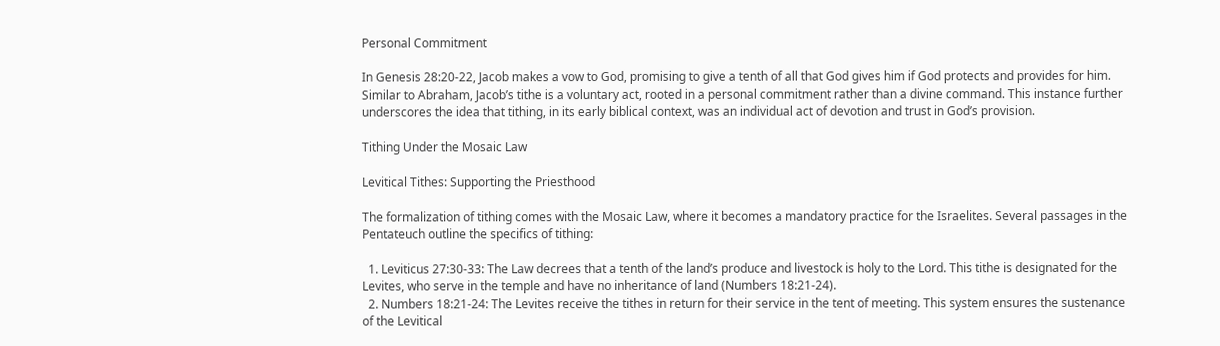Personal Commitment

In Genesis 28:20-22, Jacob makes a vow to God, promising to give a tenth of all that God gives him if God protects and provides for him. Similar to Abraham, Jacob’s tithe is a voluntary act, rooted in a personal commitment rather than a divine command. This instance further underscores the idea that tithing, in its early biblical context, was an individual act of devotion and trust in God’s provision.

Tithing Under the Mosaic Law

Levitical Tithes: Supporting the Priesthood

The formalization of tithing comes with the Mosaic Law, where it becomes a mandatory practice for the Israelites. Several passages in the Pentateuch outline the specifics of tithing:

  1. Leviticus 27:30-33: The Law decrees that a tenth of the land’s produce and livestock is holy to the Lord. This tithe is designated for the Levites, who serve in the temple and have no inheritance of land (Numbers 18:21-24).
  2. Numbers 18:21-24: The Levites receive the tithes in return for their service in the tent of meeting. This system ensures the sustenance of the Levitical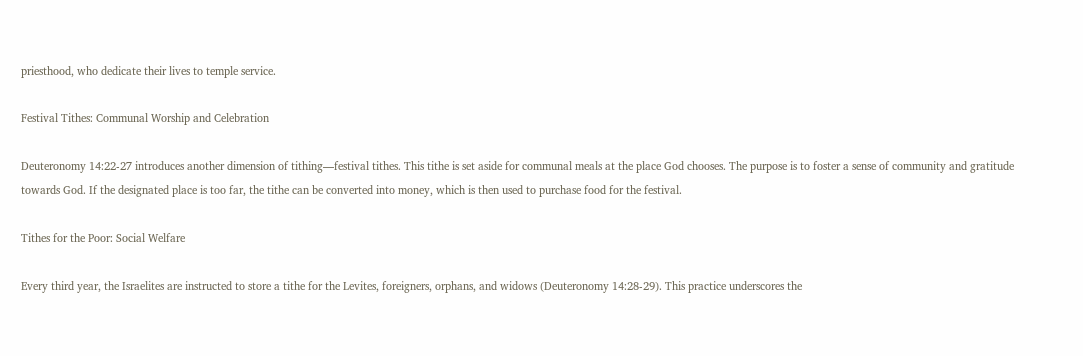priesthood, who dedicate their lives to temple service.

Festival Tithes: Communal Worship and Celebration

Deuteronomy 14:22-27 introduces another dimension of tithing—festival tithes. This tithe is set aside for communal meals at the place God chooses. The purpose is to foster a sense of community and gratitude towards God. If the designated place is too far, the tithe can be converted into money, which is then used to purchase food for the festival.

Tithes for the Poor: Social Welfare

Every third year, the Israelites are instructed to store a tithe for the Levites, foreigners, orphans, and widows (Deuteronomy 14:28-29). This practice underscores the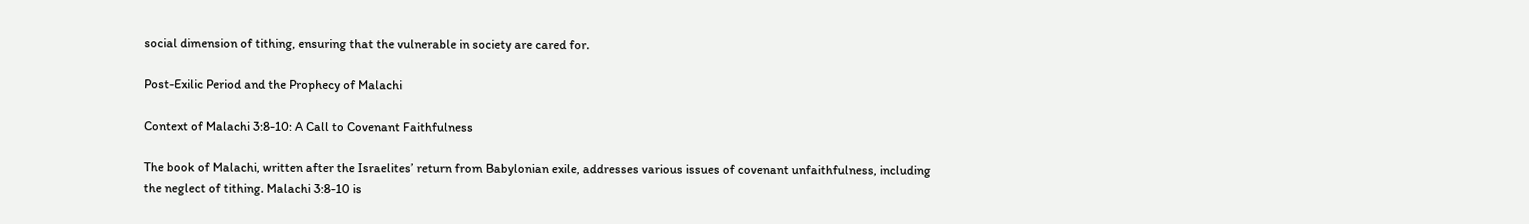social dimension of tithing, ensuring that the vulnerable in society are cared for.

Post-Exilic Period and the Prophecy of Malachi

Context of Malachi 3:8-10: A Call to Covenant Faithfulness

The book of Malachi, written after the Israelites’ return from Babylonian exile, addresses various issues of covenant unfaithfulness, including the neglect of tithing. Malachi 3:8-10 is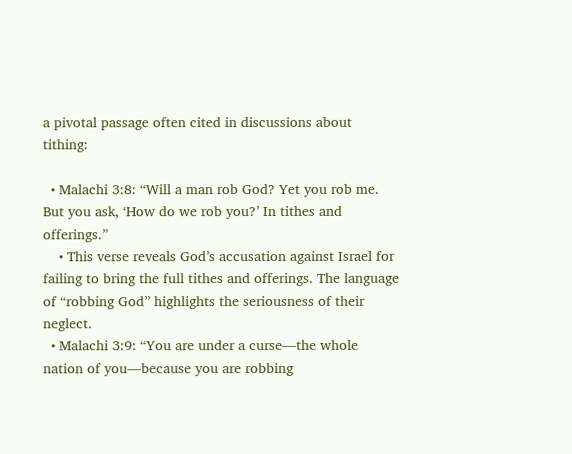a pivotal passage often cited in discussions about tithing:

  • Malachi 3:8: “Will a man rob God? Yet you rob me. But you ask, ‘How do we rob you?’ In tithes and offerings.”
    • This verse reveals God’s accusation against Israel for failing to bring the full tithes and offerings. The language of “robbing God” highlights the seriousness of their neglect.
  • Malachi 3:9: “You are under a curse—the whole nation of you—because you are robbing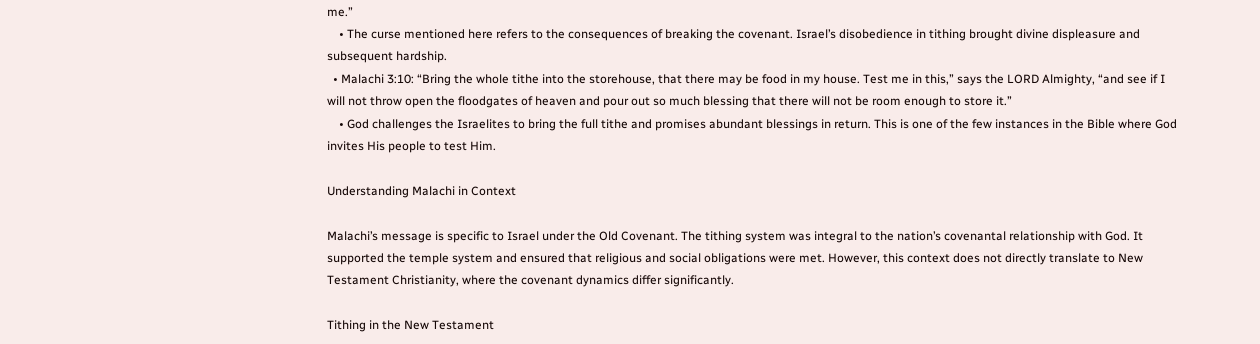me.”
    • The curse mentioned here refers to the consequences of breaking the covenant. Israel’s disobedience in tithing brought divine displeasure and subsequent hardship.
  • Malachi 3:10: “Bring the whole tithe into the storehouse, that there may be food in my house. Test me in this,” says the LORD Almighty, “and see if I will not throw open the floodgates of heaven and pour out so much blessing that there will not be room enough to store it.”
    • God challenges the Israelites to bring the full tithe and promises abundant blessings in return. This is one of the few instances in the Bible where God invites His people to test Him.

Understanding Malachi in Context

Malachi’s message is specific to Israel under the Old Covenant. The tithing system was integral to the nation’s covenantal relationship with God. It supported the temple system and ensured that religious and social obligations were met. However, this context does not directly translate to New Testament Christianity, where the covenant dynamics differ significantly.

Tithing in the New Testament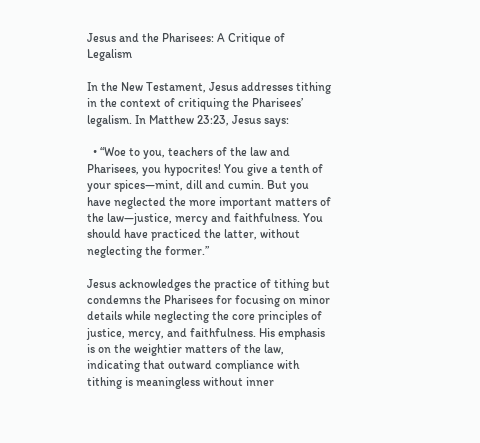Jesus and the Pharisees: A Critique of Legalism

In the New Testament, Jesus addresses tithing in the context of critiquing the Pharisees’ legalism. In Matthew 23:23, Jesus says:

  • “Woe to you, teachers of the law and Pharisees, you hypocrites! You give a tenth of your spices—mint, dill and cumin. But you have neglected the more important matters of the law—justice, mercy and faithfulness. You should have practiced the latter, without neglecting the former.”

Jesus acknowledges the practice of tithing but condemns the Pharisees for focusing on minor details while neglecting the core principles of justice, mercy, and faithfulness. His emphasis is on the weightier matters of the law, indicating that outward compliance with tithing is meaningless without inner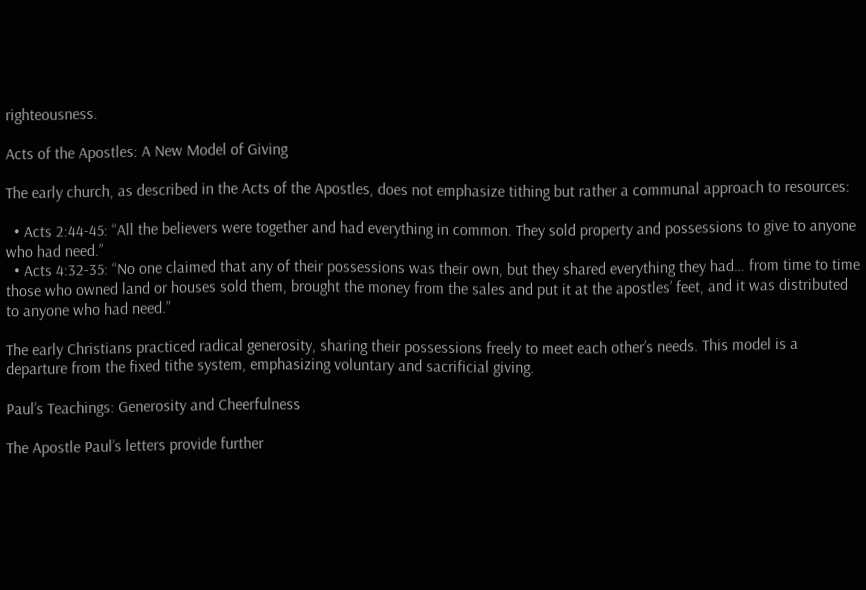righteousness.

Acts of the Apostles: A New Model of Giving

The early church, as described in the Acts of the Apostles, does not emphasize tithing but rather a communal approach to resources:

  • Acts 2:44-45: “All the believers were together and had everything in common. They sold property and possessions to give to anyone who had need.”
  • Acts 4:32-35: “No one claimed that any of their possessions was their own, but they shared everything they had… from time to time those who owned land or houses sold them, brought the money from the sales and put it at the apostles’ feet, and it was distributed to anyone who had need.”

The early Christians practiced radical generosity, sharing their possessions freely to meet each other’s needs. This model is a departure from the fixed tithe system, emphasizing voluntary and sacrificial giving.

Paul’s Teachings: Generosity and Cheerfulness

The Apostle Paul’s letters provide further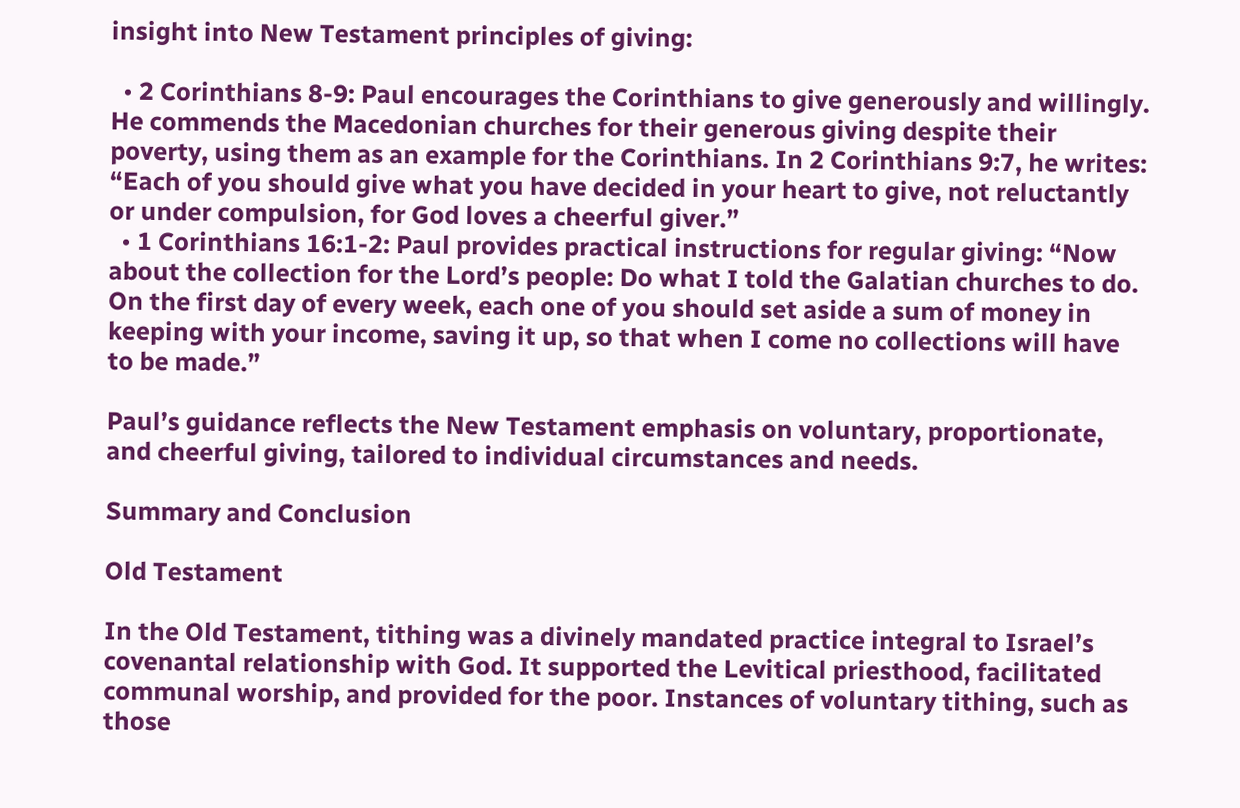insight into New Testament principles of giving:

  • 2 Corinthians 8-9: Paul encourages the Corinthians to give generously and willingly. He commends the Macedonian churches for their generous giving despite their poverty, using them as an example for the Corinthians. In 2 Corinthians 9:7, he writes: “Each of you should give what you have decided in your heart to give, not reluctantly or under compulsion, for God loves a cheerful giver.”
  • 1 Corinthians 16:1-2: Paul provides practical instructions for regular giving: “Now about the collection for the Lord’s people: Do what I told the Galatian churches to do. On the first day of every week, each one of you should set aside a sum of money in keeping with your income, saving it up, so that when I come no collections will have to be made.”

Paul’s guidance reflects the New Testament emphasis on voluntary, proportionate, and cheerful giving, tailored to individual circumstances and needs.

Summary and Conclusion

Old Testament

In the Old Testament, tithing was a divinely mandated practice integral to Israel’s covenantal relationship with God. It supported the Levitical priesthood, facilitated communal worship, and provided for the poor. Instances of voluntary tithing, such as those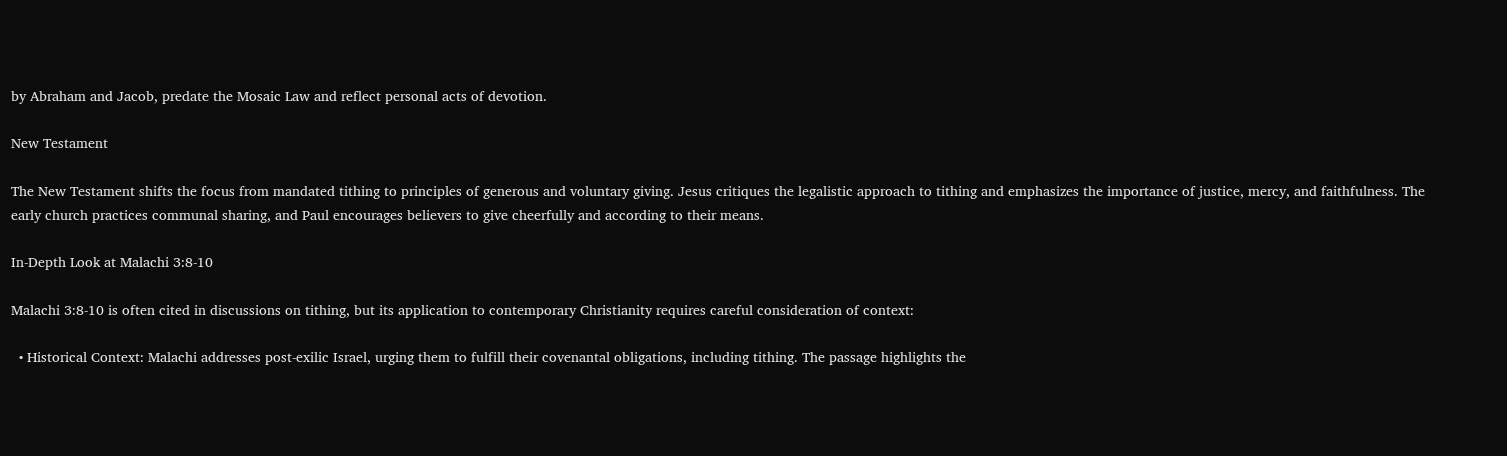by Abraham and Jacob, predate the Mosaic Law and reflect personal acts of devotion.

New Testament

The New Testament shifts the focus from mandated tithing to principles of generous and voluntary giving. Jesus critiques the legalistic approach to tithing and emphasizes the importance of justice, mercy, and faithfulness. The early church practices communal sharing, and Paul encourages believers to give cheerfully and according to their means.

In-Depth Look at Malachi 3:8-10

Malachi 3:8-10 is often cited in discussions on tithing, but its application to contemporary Christianity requires careful consideration of context:

  • Historical Context: Malachi addresses post-exilic Israel, urging them to fulfill their covenantal obligations, including tithing. The passage highlights the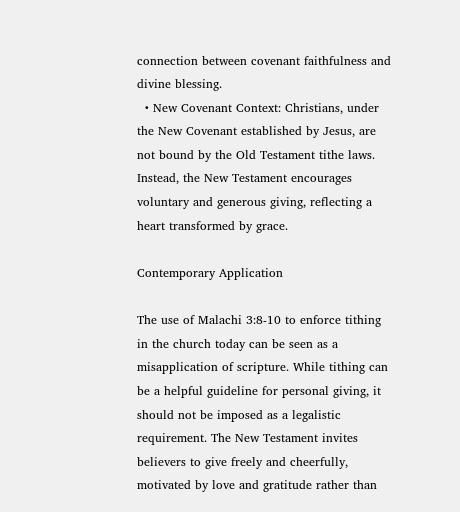connection between covenant faithfulness and divine blessing.
  • New Covenant Context: Christians, under the New Covenant established by Jesus, are not bound by the Old Testament tithe laws. Instead, the New Testament encourages voluntary and generous giving, reflecting a heart transformed by grace.

Contemporary Application

The use of Malachi 3:8-10 to enforce tithing in the church today can be seen as a misapplication of scripture. While tithing can be a helpful guideline for personal giving, it should not be imposed as a legalistic requirement. The New Testament invites believers to give freely and cheerfully, motivated by love and gratitude rather than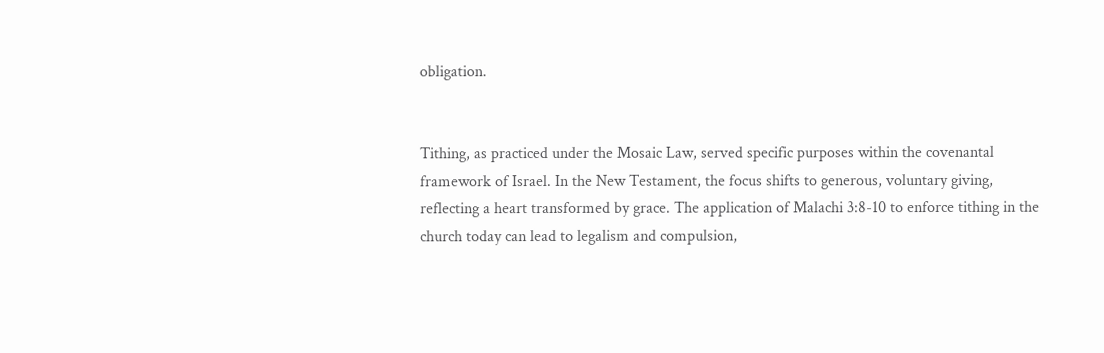obligation.


Tithing, as practiced under the Mosaic Law, served specific purposes within the covenantal framework of Israel. In the New Testament, the focus shifts to generous, voluntary giving, reflecting a heart transformed by grace. The application of Malachi 3:8-10 to enforce tithing in the church today can lead to legalism and compulsion,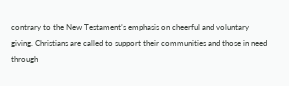contrary to the New Testament’s emphasis on cheerful and voluntary giving. Christians are called to support their communities and those in need through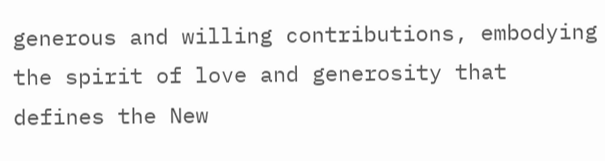generous and willing contributions, embodying the spirit of love and generosity that defines the New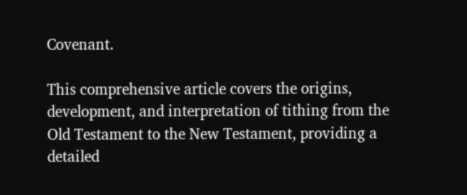Covenant.

This comprehensive article covers the origins, development, and interpretation of tithing from the Old Testament to the New Testament, providing a detailed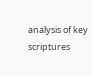analysis of key scriptures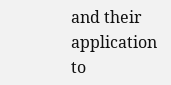and their application to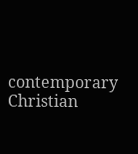contemporary Christian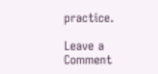practice.

Leave a Comment